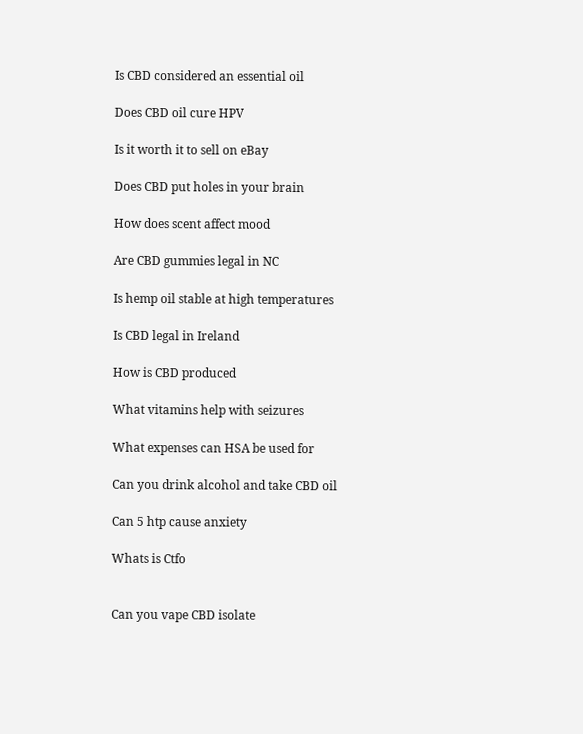Is CBD considered an essential oil

Does CBD oil cure HPV

Is it worth it to sell on eBay

Does CBD put holes in your brain

How does scent affect mood

Are CBD gummies legal in NC

Is hemp oil stable at high temperatures

Is CBD legal in Ireland

How is CBD produced

What vitamins help with seizures

What expenses can HSA be used for

Can you drink alcohol and take CBD oil

Can 5 htp cause anxiety

Whats is Ctfo


Can you vape CBD isolate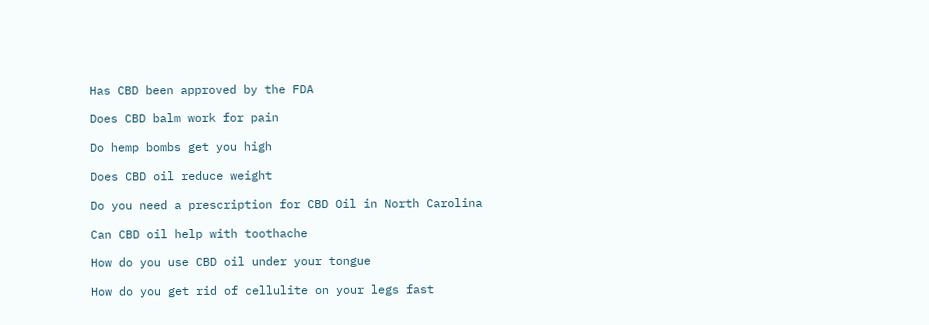Has CBD been approved by the FDA

Does CBD balm work for pain

Do hemp bombs get you high

Does CBD oil reduce weight

Do you need a prescription for CBD Oil in North Carolina

Can CBD oil help with toothache

How do you use CBD oil under your tongue

How do you get rid of cellulite on your legs fast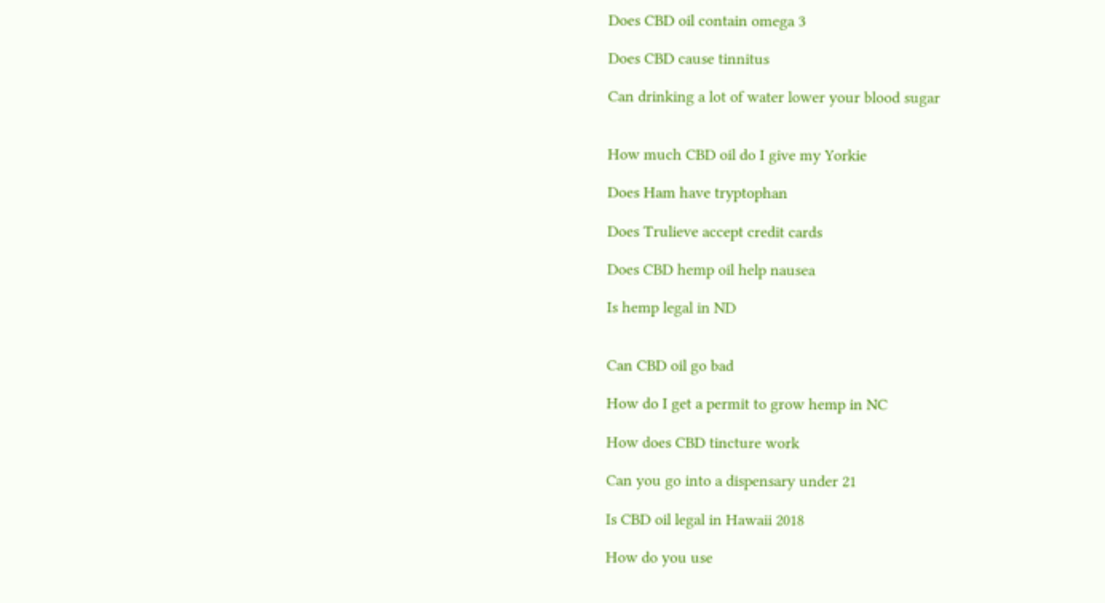Does CBD oil contain omega 3

Does CBD cause tinnitus

Can drinking a lot of water lower your blood sugar


How much CBD oil do I give my Yorkie

Does Ham have tryptophan

Does Trulieve accept credit cards

Does CBD hemp oil help nausea

Is hemp legal in ND


Can CBD oil go bad

How do I get a permit to grow hemp in NC

How does CBD tincture work

Can you go into a dispensary under 21

Is CBD oil legal in Hawaii 2018

How do you use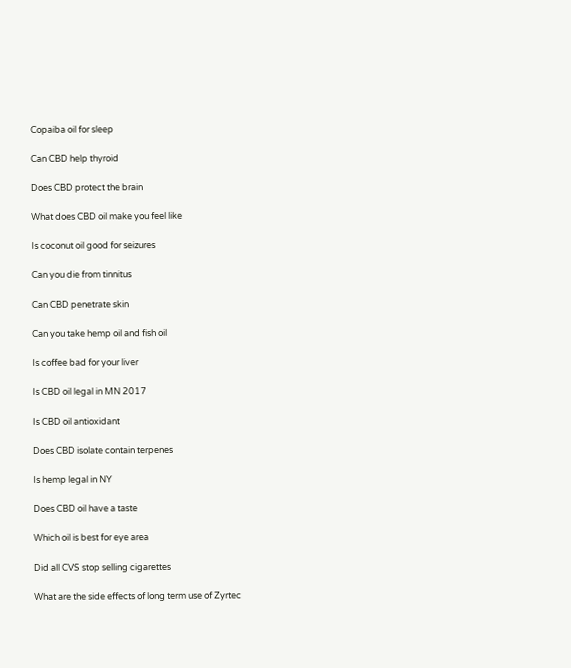Copaiba oil for sleep

Can CBD help thyroid

Does CBD protect the brain

What does CBD oil make you feel like

Is coconut oil good for seizures

Can you die from tinnitus

Can CBD penetrate skin

Can you take hemp oil and fish oil

Is coffee bad for your liver

Is CBD oil legal in MN 2017

Is CBD oil antioxidant

Does CBD isolate contain terpenes

Is hemp legal in NY

Does CBD oil have a taste

Which oil is best for eye area

Did all CVS stop selling cigarettes

What are the side effects of long term use of Zyrtec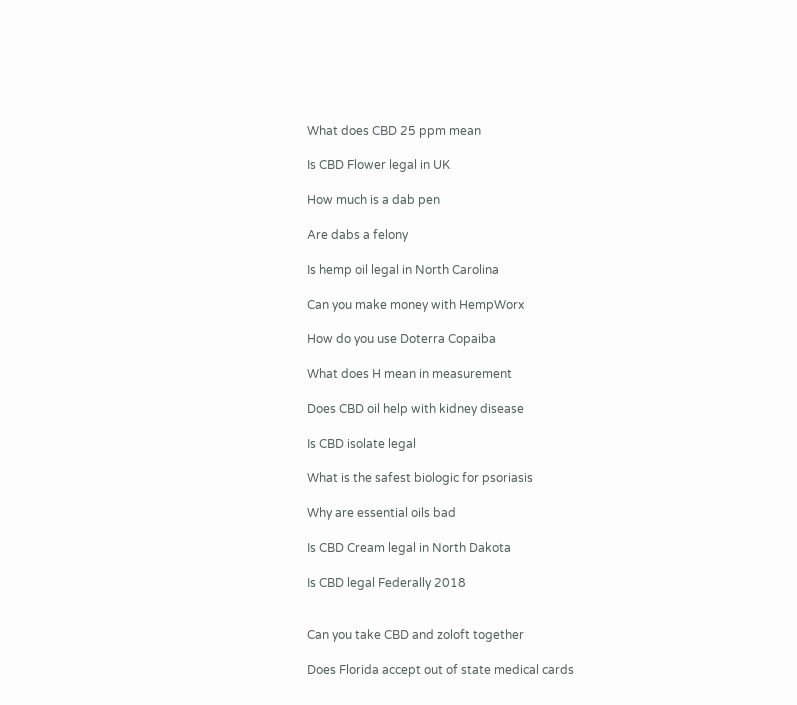What does CBD 25 ppm mean

Is CBD Flower legal in UK

How much is a dab pen

Are dabs a felony

Is hemp oil legal in North Carolina

Can you make money with HempWorx

How do you use Doterra Copaiba

What does H mean in measurement

Does CBD oil help with kidney disease

Is CBD isolate legal

What is the safest biologic for psoriasis

Why are essential oils bad

Is CBD Cream legal in North Dakota

Is CBD legal Federally 2018


Can you take CBD and zoloft together

Does Florida accept out of state medical cards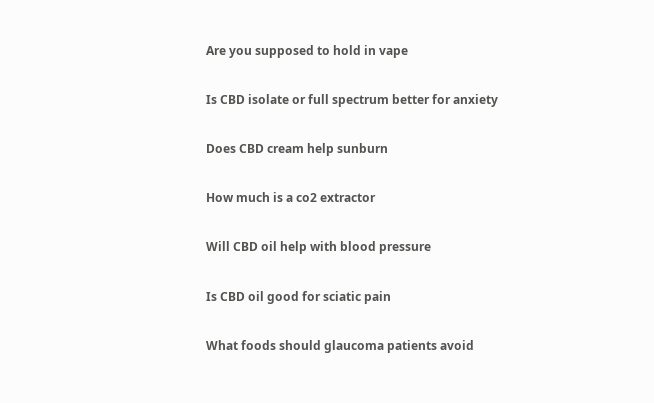Are you supposed to hold in vape

Is CBD isolate or full spectrum better for anxiety

Does CBD cream help sunburn

How much is a co2 extractor

Will CBD oil help with blood pressure

Is CBD oil good for sciatic pain

What foods should glaucoma patients avoid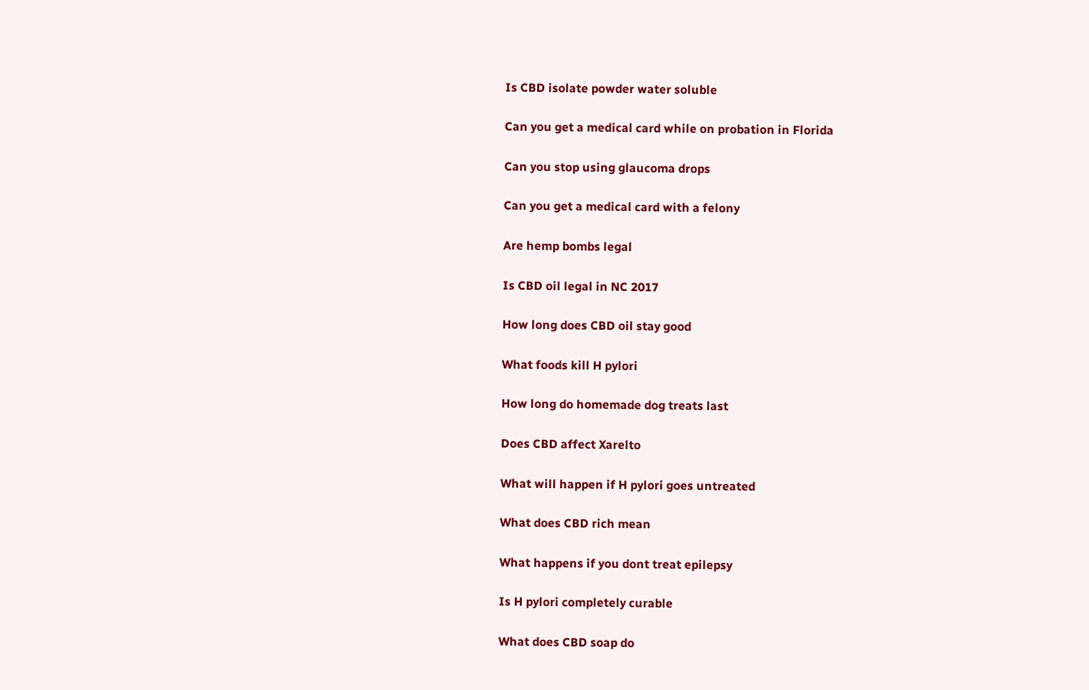Is CBD isolate powder water soluble

Can you get a medical card while on probation in Florida

Can you stop using glaucoma drops

Can you get a medical card with a felony

Are hemp bombs legal

Is CBD oil legal in NC 2017

How long does CBD oil stay good

What foods kill H pylori

How long do homemade dog treats last

Does CBD affect Xarelto

What will happen if H pylori goes untreated

What does CBD rich mean

What happens if you dont treat epilepsy

Is H pylori completely curable

What does CBD soap do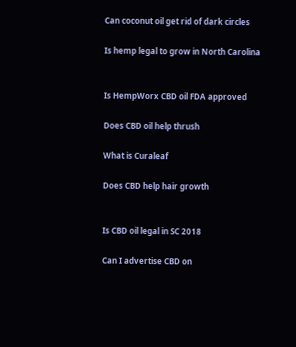Can coconut oil get rid of dark circles

Is hemp legal to grow in North Carolina


Is HempWorx CBD oil FDA approved

Does CBD oil help thrush

What is Curaleaf

Does CBD help hair growth


Is CBD oil legal in SC 2018

Can I advertise CBD on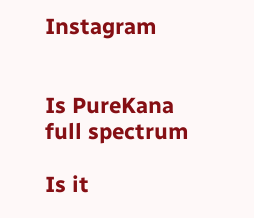Instagram


Is PureKana full spectrum

Is it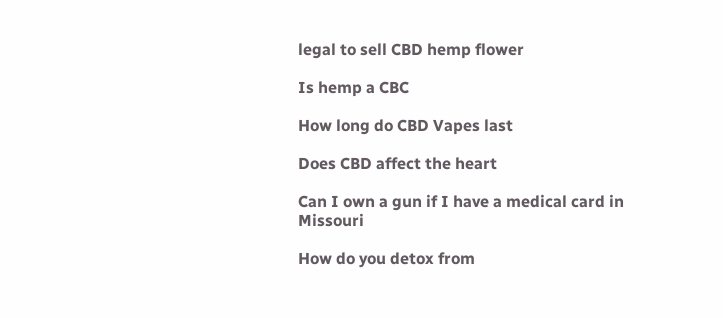legal to sell CBD hemp flower

Is hemp a CBC

How long do CBD Vapes last

Does CBD affect the heart

Can I own a gun if I have a medical card in Missouri

How do you detox from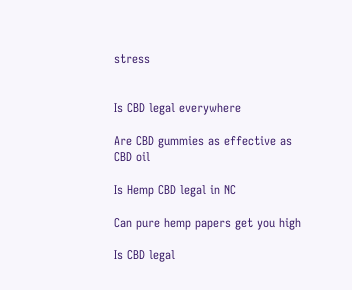stress


Is CBD legal everywhere

Are CBD gummies as effective as CBD oil

Is Hemp CBD legal in NC

Can pure hemp papers get you high

Is CBD legal